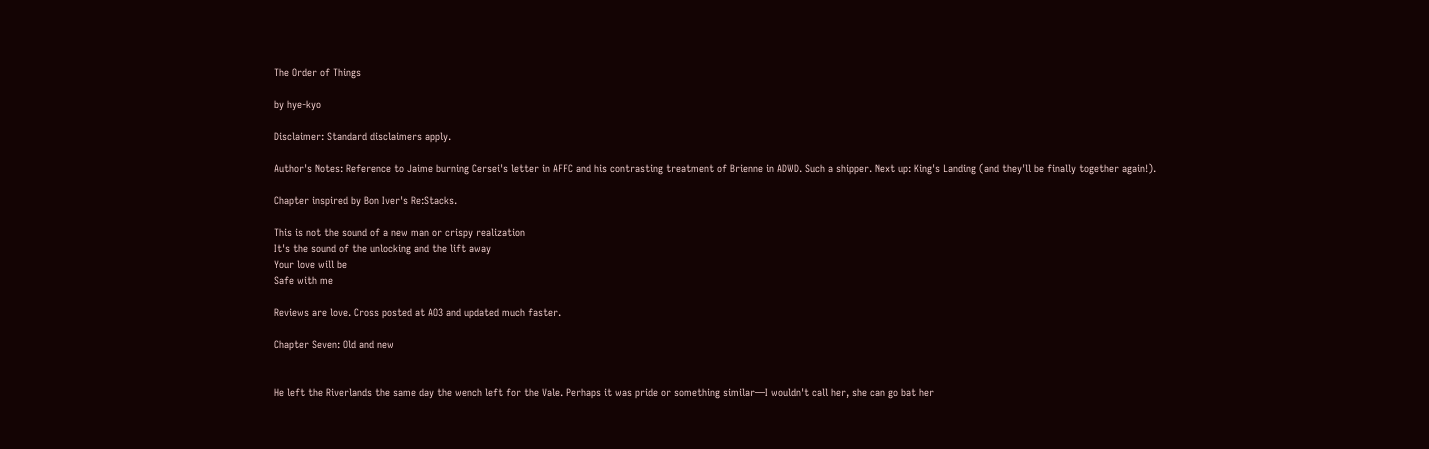The Order of Things

by hye-kyo

Disclaimer: Standard disclaimers apply.

Author's Notes: Reference to Jaime burning Cersei's letter in AFFC and his contrasting treatment of Brienne in ADWD. Such a shipper. Next up: King's Landing (and they'll be finally together again!).

Chapter inspired by Bon Iver's Re:Stacks.

This is not the sound of a new man or crispy realization
It's the sound of the unlocking and the lift away
Your love will be
Safe with me

Reviews are love. Cross posted at AO3 and updated much faster.

Chapter Seven: Old and new


He left the Riverlands the same day the wench left for the Vale. Perhaps it was pride or something similar—I wouldn't call her, she can go bat her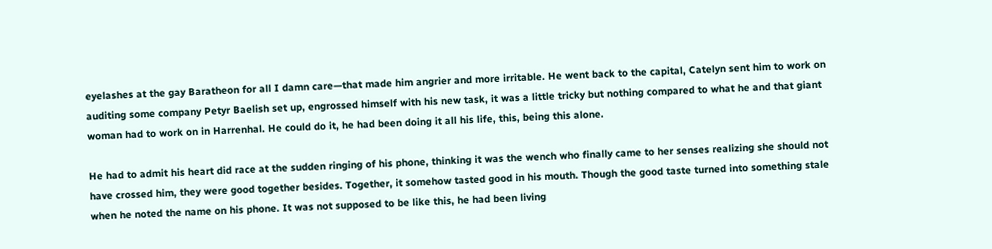eyelashes at the gay Baratheon for all I damn care—that made him angrier and more irritable. He went back to the capital, Catelyn sent him to work on auditing some company Petyr Baelish set up, engrossed himself with his new task, it was a little tricky but nothing compared to what he and that giant woman had to work on in Harrenhal. He could do it, he had been doing it all his life, this, being this alone.

He had to admit his heart did race at the sudden ringing of his phone, thinking it was the wench who finally came to her senses realizing she should not have crossed him, they were good together besides. Together, it somehow tasted good in his mouth. Though the good taste turned into something stale when he noted the name on his phone. It was not supposed to be like this, he had been living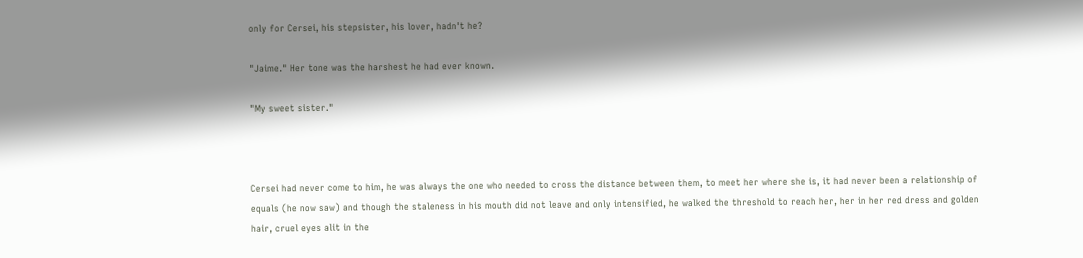only for Cersei, his stepsister, his lover, hadn't he?

"Jaime." Her tone was the harshest he had ever known.

"My sweet sister."



Cersei had never come to him, he was always the one who needed to cross the distance between them, to meet her where she is, it had never been a relationship of equals (he now saw) and though the staleness in his mouth did not leave and only intensified, he walked the threshold to reach her, her in her red dress and golden hair, cruel eyes alit in the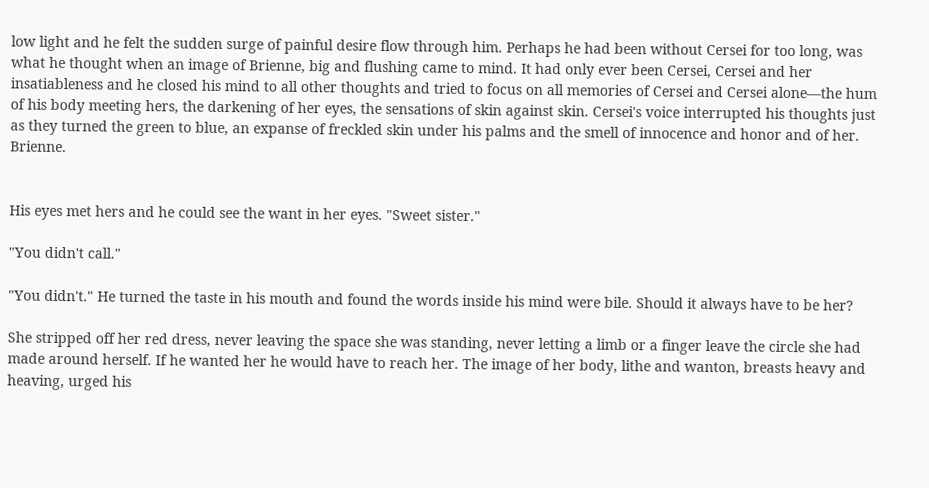low light and he felt the sudden surge of painful desire flow through him. Perhaps he had been without Cersei for too long, was what he thought when an image of Brienne, big and flushing came to mind. It had only ever been Cersei, Cersei and her insatiableness and he closed his mind to all other thoughts and tried to focus on all memories of Cersei and Cersei alone—the hum of his body meeting hers, the darkening of her eyes, the sensations of skin against skin. Cersei's voice interrupted his thoughts just as they turned the green to blue, an expanse of freckled skin under his palms and the smell of innocence and honor and of her. Brienne.


His eyes met hers and he could see the want in her eyes. "Sweet sister."

"You didn't call."

"You didn't." He turned the taste in his mouth and found the words inside his mind were bile. Should it always have to be her?

She stripped off her red dress, never leaving the space she was standing, never letting a limb or a finger leave the circle she had made around herself. If he wanted her he would have to reach her. The image of her body, lithe and wanton, breasts heavy and heaving, urged his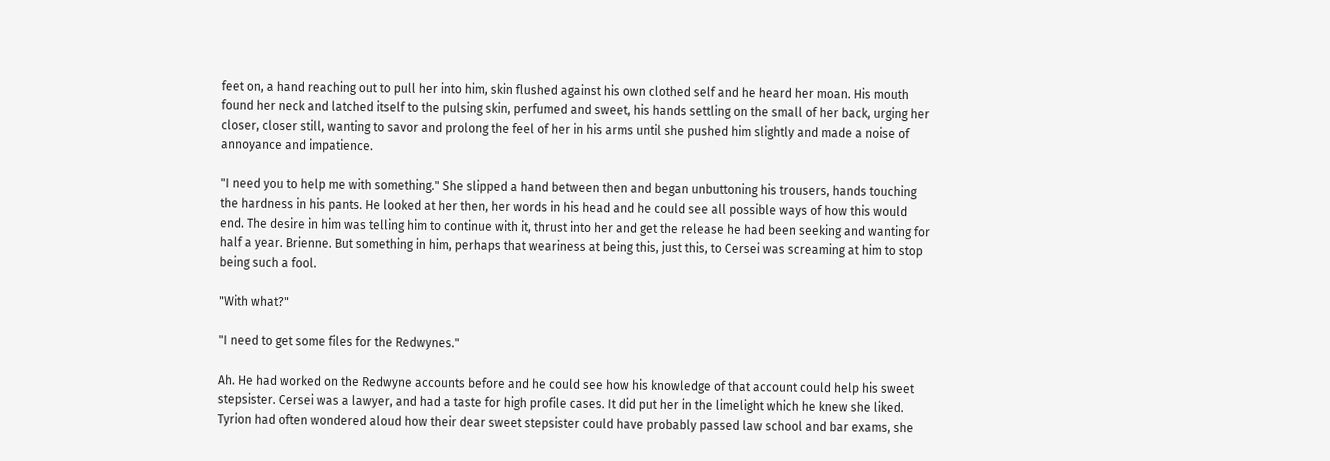feet on, a hand reaching out to pull her into him, skin flushed against his own clothed self and he heard her moan. His mouth found her neck and latched itself to the pulsing skin, perfumed and sweet, his hands settling on the small of her back, urging her closer, closer still, wanting to savor and prolong the feel of her in his arms until she pushed him slightly and made a noise of annoyance and impatience.

"I need you to help me with something." She slipped a hand between then and began unbuttoning his trousers, hands touching the hardness in his pants. He looked at her then, her words in his head and he could see all possible ways of how this would end. The desire in him was telling him to continue with it, thrust into her and get the release he had been seeking and wanting for half a year. Brienne. But something in him, perhaps that weariness at being this, just this, to Cersei was screaming at him to stop being such a fool.

"With what?"

"I need to get some files for the Redwynes."

Ah. He had worked on the Redwyne accounts before and he could see how his knowledge of that account could help his sweet stepsister. Cersei was a lawyer, and had a taste for high profile cases. It did put her in the limelight which he knew she liked. Tyrion had often wondered aloud how their dear sweet stepsister could have probably passed law school and bar exams, she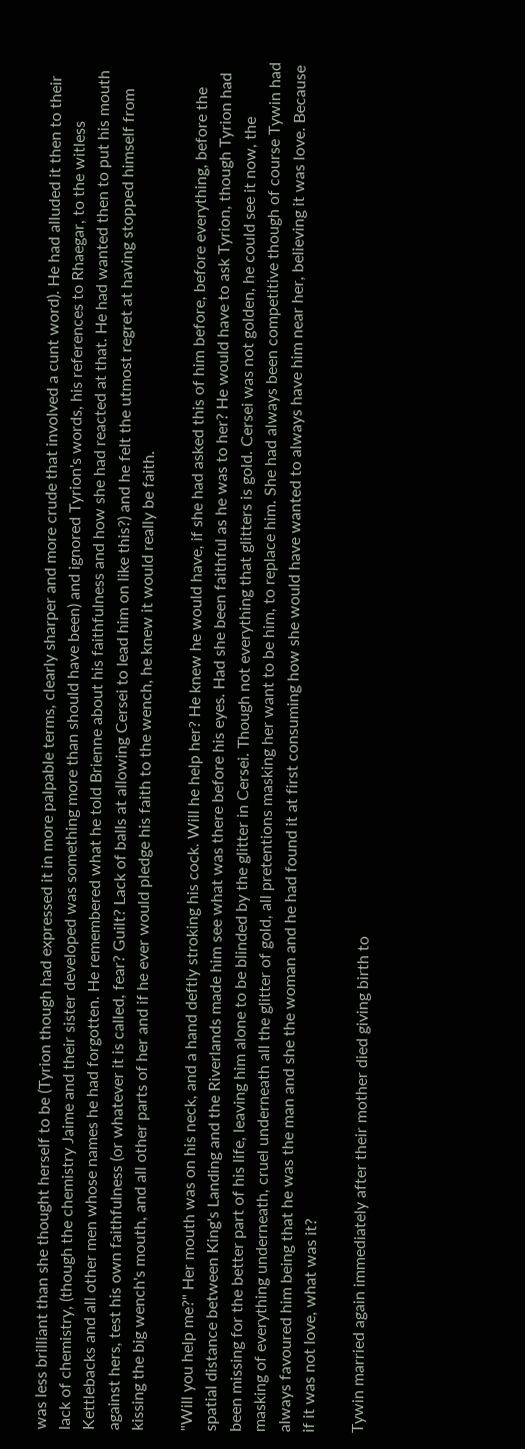was less brilliant than she thought herself to be (Tyrion though had expressed it in more palpable terms, clearly sharper and more crude that involved a cunt word). He had alluded it then to their lack of chemistry, (though the chemistry Jaime and their sister developed was something more than should have been) and ignored Tyrion's words, his references to Rhaegar, to the witless Kettlebacks and all other men whose names he had forgotten. He remembered what he told Brienne about his faithfulness and how she had reacted at that. He had wanted then to put his mouth against hers, test his own faithfulness (or whatever it is called, fear? Guilt? Lack of balls at allowing Cersei to lead him on like this?) and he felt the utmost regret at having stopped himself from kissing the big wench's mouth, and all other parts of her and if he ever would pledge his faith to the wench, he knew it would really be faith.

"Will you help me?" Her mouth was on his neck, and a hand deftly stroking his cock. Will he help her? He knew he would have, if she had asked this of him before, before everything, before the spatial distance between King's Landing and the Riverlands made him see what was there before his eyes. Had she been faithful as he was to her? He would have to ask Tyrion, though Tyrion had been missing for the better part of his life, leaving him alone to be blinded by the glitter in Cersei. Though not everything that glitters is gold. Cersei was not golden, he could see it now, the masking of everything underneath, cruel underneath all the glitter of gold, all pretentions masking her want to be him, to replace him. She had always been competitive though of course Tywin had always favoured him being that he was the man and she the woman and he had found it at first consuming how she would have wanted to always have him near her, believing it was love. Because if it was not love, what was it?

Tywin married again immediately after their mother died giving birth to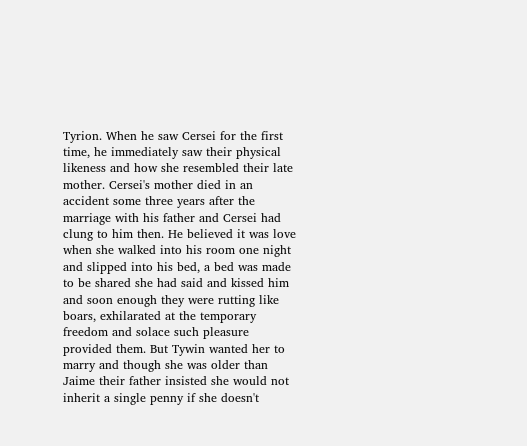Tyrion. When he saw Cersei for the first time, he immediately saw their physical likeness and how she resembled their late mother. Cersei's mother died in an accident some three years after the marriage with his father and Cersei had clung to him then. He believed it was love when she walked into his room one night and slipped into his bed, a bed was made to be shared she had said and kissed him and soon enough they were rutting like boars, exhilarated at the temporary freedom and solace such pleasure provided them. But Tywin wanted her to marry and though she was older than Jaime their father insisted she would not inherit a single penny if she doesn't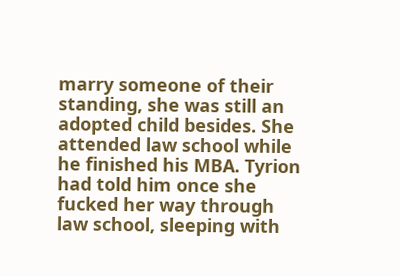marry someone of their standing, she was still an adopted child besides. She attended law school while he finished his MBA. Tyrion had told him once she fucked her way through law school, sleeping with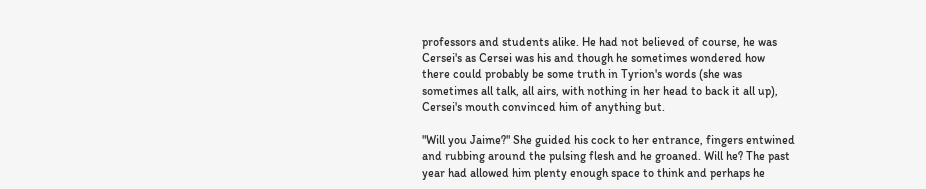professors and students alike. He had not believed of course, he was Cersei's as Cersei was his and though he sometimes wondered how there could probably be some truth in Tyrion's words (she was sometimes all talk, all airs, with nothing in her head to back it all up), Cersei's mouth convinced him of anything but.

"Will you Jaime?" She guided his cock to her entrance, fingers entwined and rubbing around the pulsing flesh and he groaned. Will he? The past year had allowed him plenty enough space to think and perhaps he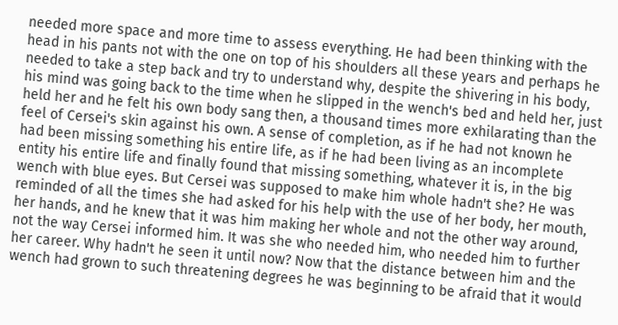needed more space and more time to assess everything. He had been thinking with the head in his pants not with the one on top of his shoulders all these years and perhaps he needed to take a step back and try to understand why, despite the shivering in his body, his mind was going back to the time when he slipped in the wench's bed and held her, just held her and he felt his own body sang then, a thousand times more exhilarating than the feel of Cersei's skin against his own. A sense of completion, as if he had not known he had been missing something his entire life, as if he had been living as an incomplete entity his entire life and finally found that missing something, whatever it is, in the big wench with blue eyes. But Cersei was supposed to make him whole hadn't she? He was reminded of all the times she had asked for his help with the use of her body, her mouth, her hands, and he knew that it was him making her whole and not the other way around, not the way Cersei informed him. It was she who needed him, who needed him to further her career. Why hadn't he seen it until now? Now that the distance between him and the wench had grown to such threatening degrees he was beginning to be afraid that it would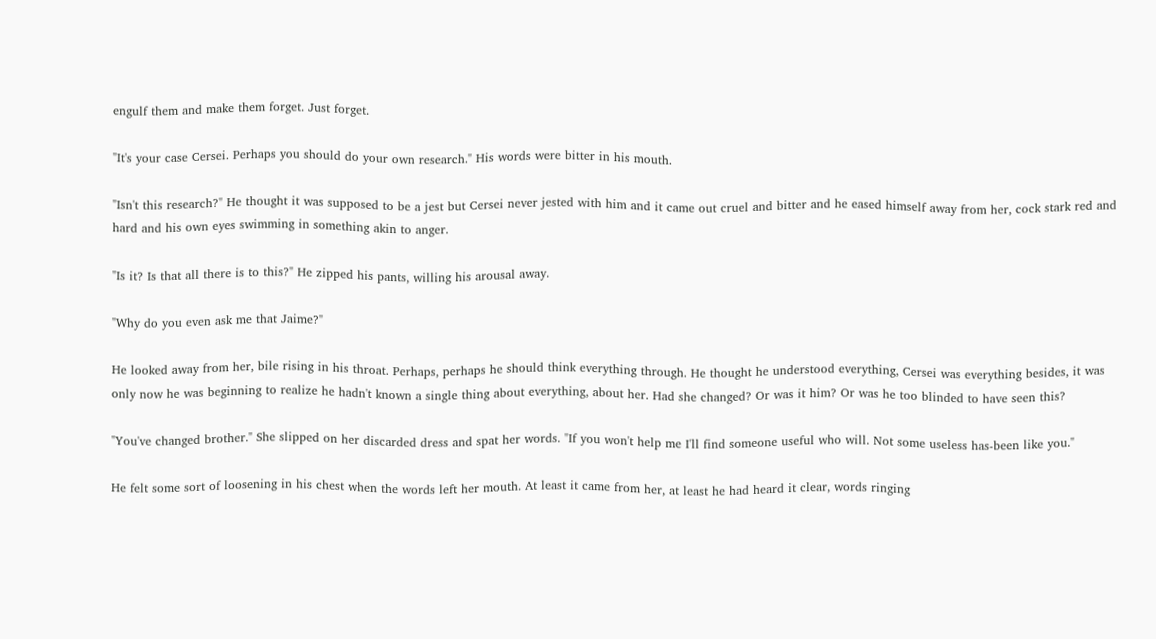engulf them and make them forget. Just forget.

"It's your case Cersei. Perhaps you should do your own research." His words were bitter in his mouth.

"Isn't this research?" He thought it was supposed to be a jest but Cersei never jested with him and it came out cruel and bitter and he eased himself away from her, cock stark red and hard and his own eyes swimming in something akin to anger.

"Is it? Is that all there is to this?" He zipped his pants, willing his arousal away.

"Why do you even ask me that Jaime?"

He looked away from her, bile rising in his throat. Perhaps, perhaps he should think everything through. He thought he understood everything, Cersei was everything besides, it was only now he was beginning to realize he hadn't known a single thing about everything, about her. Had she changed? Or was it him? Or was he too blinded to have seen this?

"You've changed brother." She slipped on her discarded dress and spat her words. "If you won't help me I'll find someone useful who will. Not some useless has-been like you."

He felt some sort of loosening in his chest when the words left her mouth. At least it came from her, at least he had heard it clear, words ringing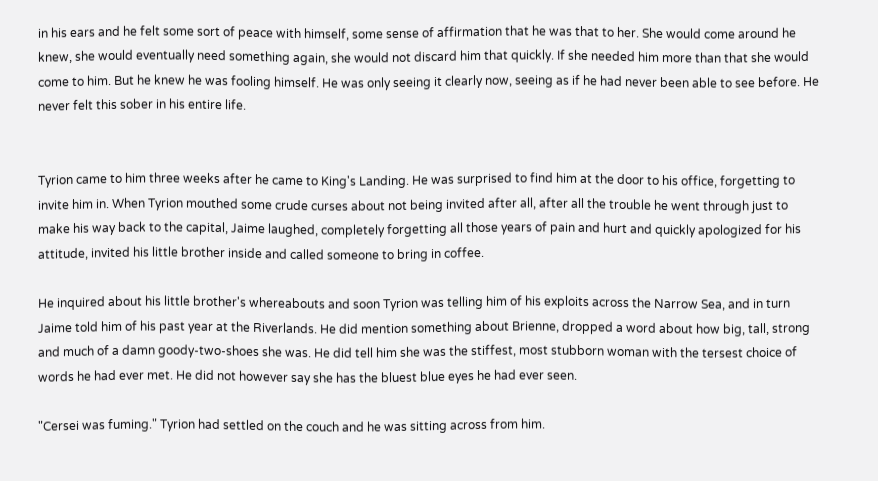in his ears and he felt some sort of peace with himself, some sense of affirmation that he was that to her. She would come around he knew, she would eventually need something again, she would not discard him that quickly. If she needed him more than that she would come to him. But he knew he was fooling himself. He was only seeing it clearly now, seeing as if he had never been able to see before. He never felt this sober in his entire life.


Tyrion came to him three weeks after he came to King's Landing. He was surprised to find him at the door to his office, forgetting to invite him in. When Tyrion mouthed some crude curses about not being invited after all, after all the trouble he went through just to make his way back to the capital, Jaime laughed, completely forgetting all those years of pain and hurt and quickly apologized for his attitude, invited his little brother inside and called someone to bring in coffee.

He inquired about his little brother's whereabouts and soon Tyrion was telling him of his exploits across the Narrow Sea, and in turn Jaime told him of his past year at the Riverlands. He did mention something about Brienne, dropped a word about how big, tall, strong and much of a damn goody-two-shoes she was. He did tell him she was the stiffest, most stubborn woman with the tersest choice of words he had ever met. He did not however say she has the bluest blue eyes he had ever seen.

"Cersei was fuming." Tyrion had settled on the couch and he was sitting across from him.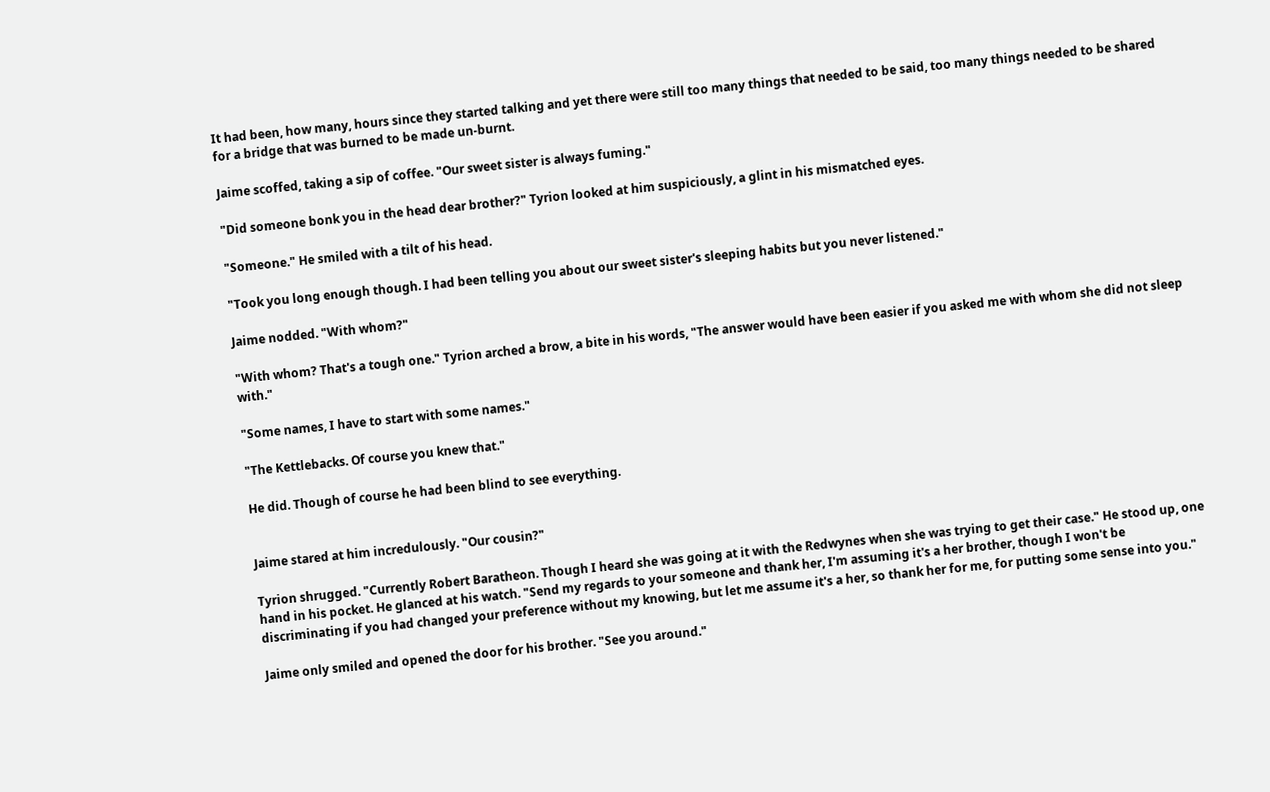It had been, how many, hours since they started talking and yet there were still too many things that needed to be said, too many things needed to be shared for a bridge that was burned to be made un-burnt.

Jaime scoffed, taking a sip of coffee. "Our sweet sister is always fuming."

"Did someone bonk you in the head dear brother?" Tyrion looked at him suspiciously, a glint in his mismatched eyes.

"Someone." He smiled with a tilt of his head.

"Took you long enough though. I had been telling you about our sweet sister's sleeping habits but you never listened."

Jaime nodded. "With whom?"

"With whom? That's a tough one." Tyrion arched a brow, a bite in his words, "The answer would have been easier if you asked me with whom she did not sleep with."

"Some names, I have to start with some names."

"The Kettlebacks. Of course you knew that."

He did. Though of course he had been blind to see everything.


Jaime stared at him incredulously. "Our cousin?"

Tyrion shrugged. "Currently Robert Baratheon. Though I heard she was going at it with the Redwynes when she was trying to get their case." He stood up, one hand in his pocket. He glanced at his watch. "Send my regards to your someone and thank her, I'm assuming it's a her brother, though I won't be discriminating if you had changed your preference without my knowing, but let me assume it's a her, so thank her for me, for putting some sense into you."

Jaime only smiled and opened the door for his brother. "See you around."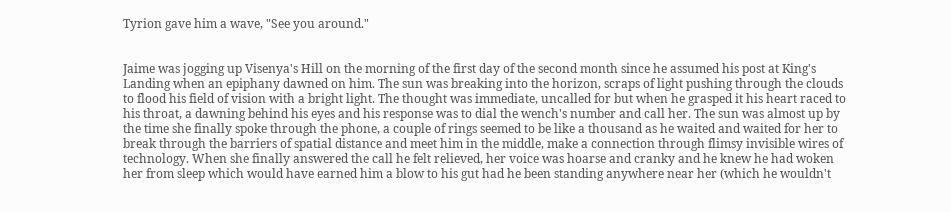Tyrion gave him a wave, "See you around."


Jaime was jogging up Visenya's Hill on the morning of the first day of the second month since he assumed his post at King's Landing when an epiphany dawned on him. The sun was breaking into the horizon, scraps of light pushing through the clouds to flood his field of vision with a bright light. The thought was immediate, uncalled for but when he grasped it his heart raced to his throat, a dawning behind his eyes and his response was to dial the wench's number and call her. The sun was almost up by the time she finally spoke through the phone, a couple of rings seemed to be like a thousand as he waited and waited for her to break through the barriers of spatial distance and meet him in the middle, make a connection through flimsy invisible wires of technology. When she finally answered the call he felt relieved, her voice was hoarse and cranky and he knew he had woken her from sleep which would have earned him a blow to his gut had he been standing anywhere near her (which he wouldn't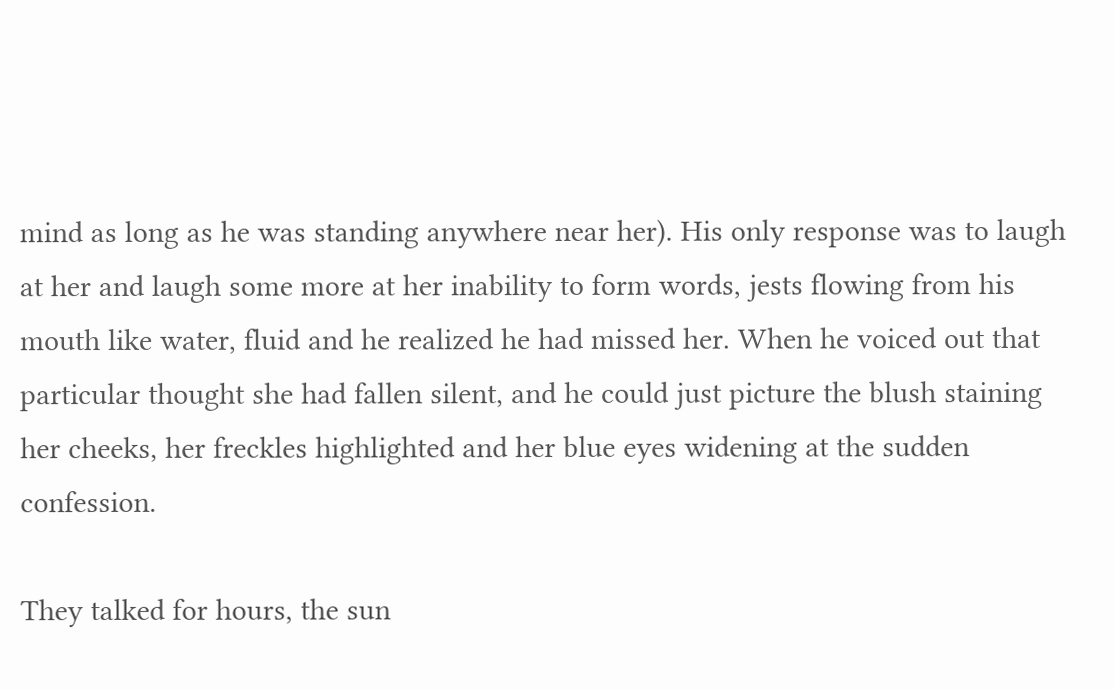mind as long as he was standing anywhere near her). His only response was to laugh at her and laugh some more at her inability to form words, jests flowing from his mouth like water, fluid and he realized he had missed her. When he voiced out that particular thought she had fallen silent, and he could just picture the blush staining her cheeks, her freckles highlighted and her blue eyes widening at the sudden confession.

They talked for hours, the sun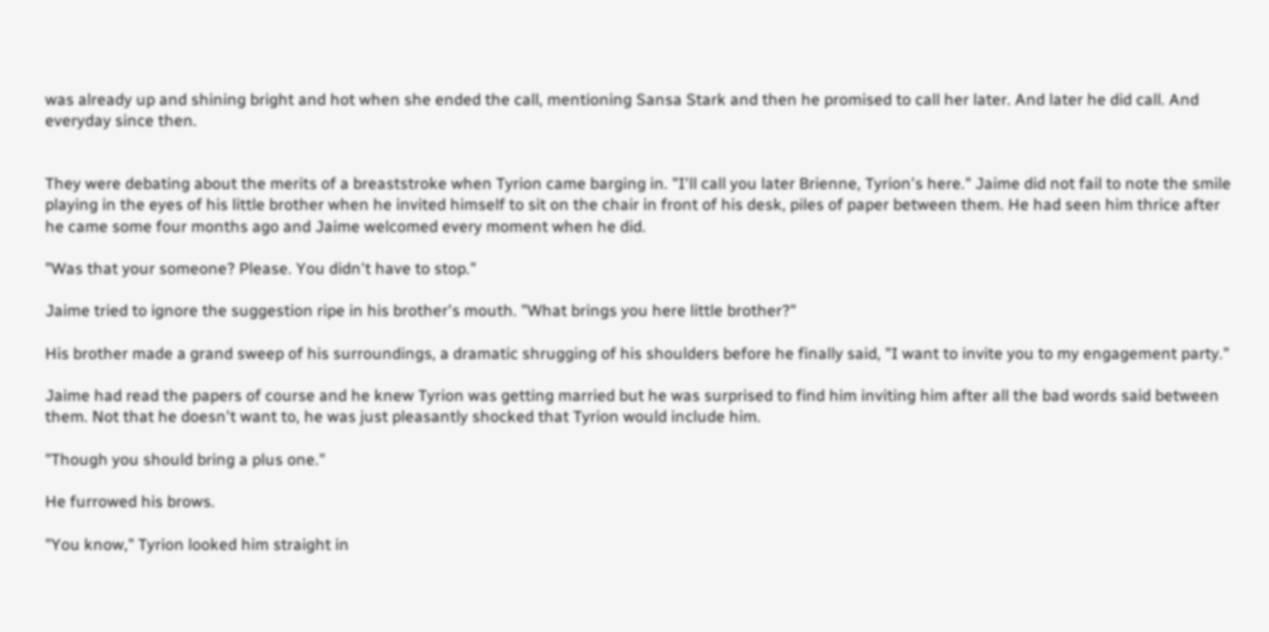was already up and shining bright and hot when she ended the call, mentioning Sansa Stark and then he promised to call her later. And later he did call. And everyday since then.


They were debating about the merits of a breaststroke when Tyrion came barging in. "I'll call you later Brienne, Tyrion's here." Jaime did not fail to note the smile playing in the eyes of his little brother when he invited himself to sit on the chair in front of his desk, piles of paper between them. He had seen him thrice after he came some four months ago and Jaime welcomed every moment when he did.

"Was that your someone? Please. You didn't have to stop."

Jaime tried to ignore the suggestion ripe in his brother's mouth. "What brings you here little brother?"

His brother made a grand sweep of his surroundings, a dramatic shrugging of his shoulders before he finally said, "I want to invite you to my engagement party."

Jaime had read the papers of course and he knew Tyrion was getting married but he was surprised to find him inviting him after all the bad words said between them. Not that he doesn't want to, he was just pleasantly shocked that Tyrion would include him.

"Though you should bring a plus one."

He furrowed his brows.

"You know," Tyrion looked him straight in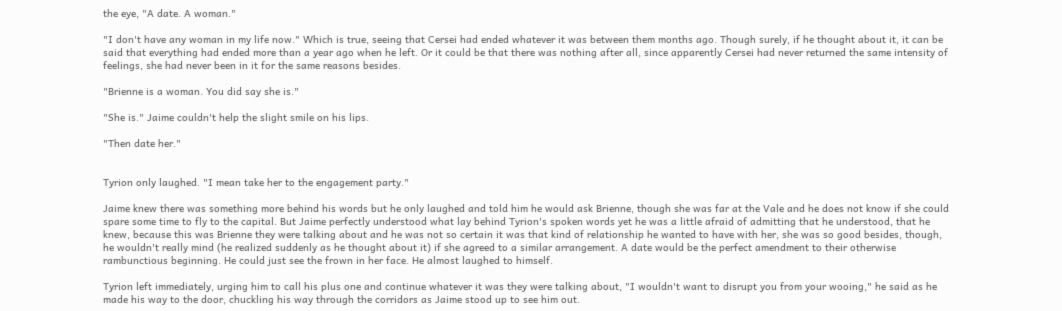the eye, "A date. A woman."

"I don't have any woman in my life now." Which is true, seeing that Cersei had ended whatever it was between them months ago. Though surely, if he thought about it, it can be said that everything had ended more than a year ago when he left. Or it could be that there was nothing after all, since apparently Cersei had never returned the same intensity of feelings, she had never been in it for the same reasons besides.

"Brienne is a woman. You did say she is."

"She is." Jaime couldn't help the slight smile on his lips.

"Then date her."


Tyrion only laughed. "I mean take her to the engagement party."

Jaime knew there was something more behind his words but he only laughed and told him he would ask Brienne, though she was far at the Vale and he does not know if she could spare some time to fly to the capital. But Jaime perfectly understood what lay behind Tyrion's spoken words yet he was a little afraid of admitting that he understood, that he knew, because this was Brienne they were talking about and he was not so certain it was that kind of relationship he wanted to have with her, she was so good besides, though, he wouldn't really mind (he realized suddenly as he thought about it) if she agreed to a similar arrangement. A date would be the perfect amendment to their otherwise rambunctious beginning. He could just see the frown in her face. He almost laughed to himself.

Tyrion left immediately, urging him to call his plus one and continue whatever it was they were talking about, "I wouldn't want to disrupt you from your wooing," he said as he made his way to the door, chuckling his way through the corridors as Jaime stood up to see him out.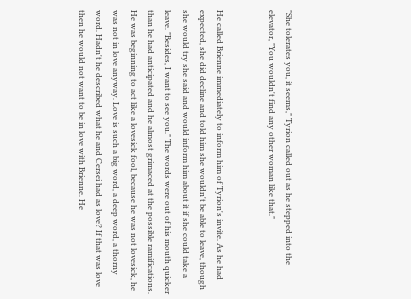"She tolerates you, it seems," Tyrion called out as he stepped into the elevator, "You wouldn't find any other woman like that."


He called Brienne immediately to inform him of Tyrion's invite. As he had expected, she did decline and told him she wouldn't be able to leave, though she would try she said and would inform him about it if she could take a leave. "Besides, I want to see you." The words were out of his mouth quicker than he had anticipated and he almost grimaced at the possible ramifications. He was beginning to act like a lovesick fool, because he was not lovesick, he was not in love anyway. Love is such a big word, a deep word, a thorny word. Hadn't he described what he and Cersei had as love? If that was love then he would not want to be in love with Brienne. He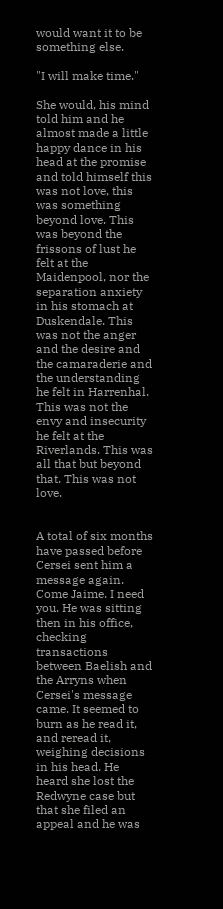would want it to be something else.

"I will make time."

She would, his mind told him and he almost made a little happy dance in his head at the promise and told himself this was not love, this was something beyond love. This was beyond the frissons of lust he felt at the Maidenpool, nor the separation anxiety in his stomach at Duskendale. This was not the anger and the desire and the camaraderie and the understanding he felt in Harrenhal. This was not the envy and insecurity he felt at the Riverlands. This was all that but beyond that. This was not love.


A total of six months have passed before Cersei sent him a message again. Come Jaime. I need you. He was sitting then in his office, checking transactions between Baelish and the Arryns when Cersei's message came. It seemed to burn as he read it, and reread it, weighing decisions in his head. He heard she lost the Redwyne case but that she filed an appeal and he was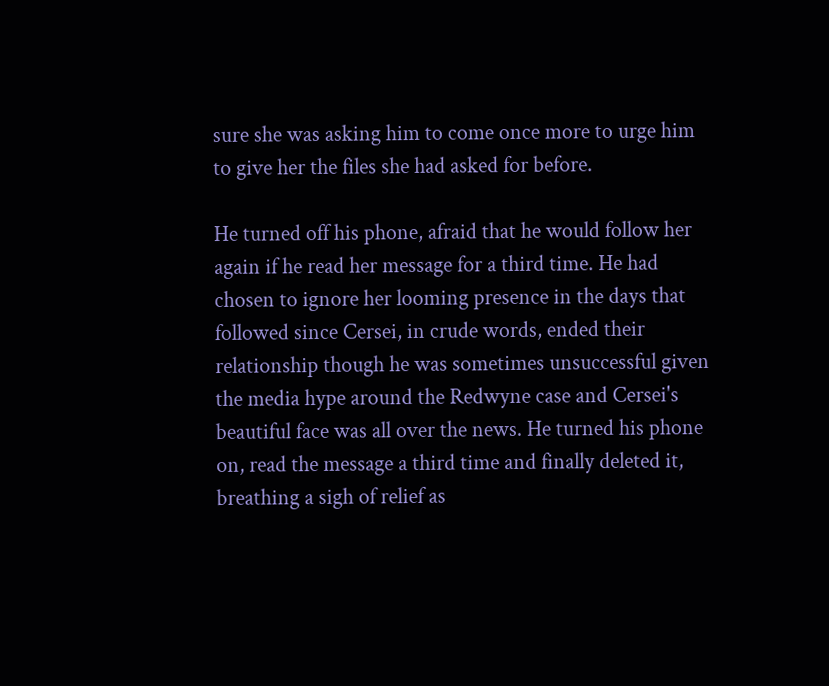sure she was asking him to come once more to urge him to give her the files she had asked for before.

He turned off his phone, afraid that he would follow her again if he read her message for a third time. He had chosen to ignore her looming presence in the days that followed since Cersei, in crude words, ended their relationship though he was sometimes unsuccessful given the media hype around the Redwyne case and Cersei's beautiful face was all over the news. He turned his phone on, read the message a third time and finally deleted it, breathing a sigh of relief as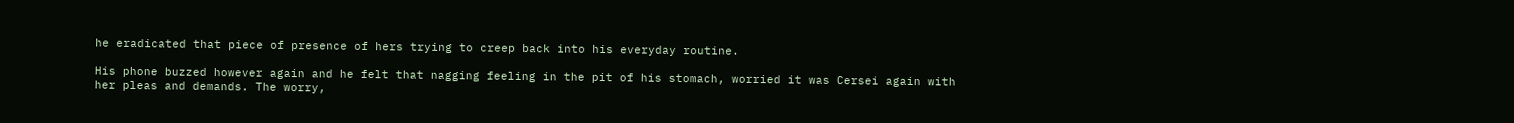he eradicated that piece of presence of hers trying to creep back into his everyday routine.

His phone buzzed however again and he felt that nagging feeling in the pit of his stomach, worried it was Cersei again with her pleas and demands. The worry,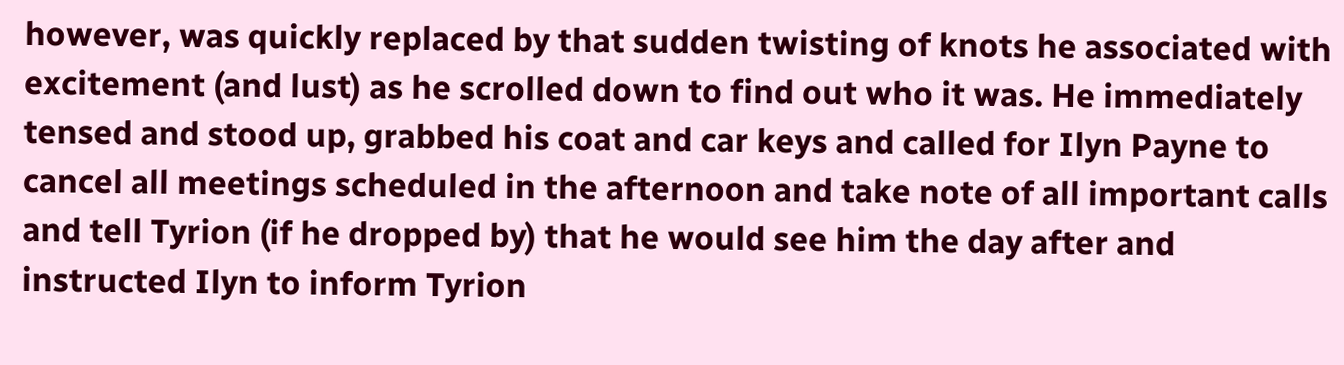however, was quickly replaced by that sudden twisting of knots he associated with excitement (and lust) as he scrolled down to find out who it was. He immediately tensed and stood up, grabbed his coat and car keys and called for Ilyn Payne to cancel all meetings scheduled in the afternoon and take note of all important calls and tell Tyrion (if he dropped by) that he would see him the day after and instructed Ilyn to inform Tyrion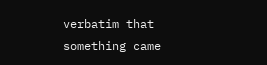verbatim that something came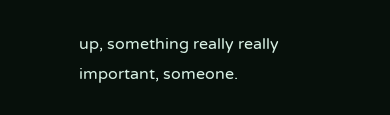up, something really really important, someone.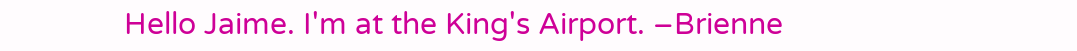Hello Jaime. I'm at the King's Airport. –Brienne